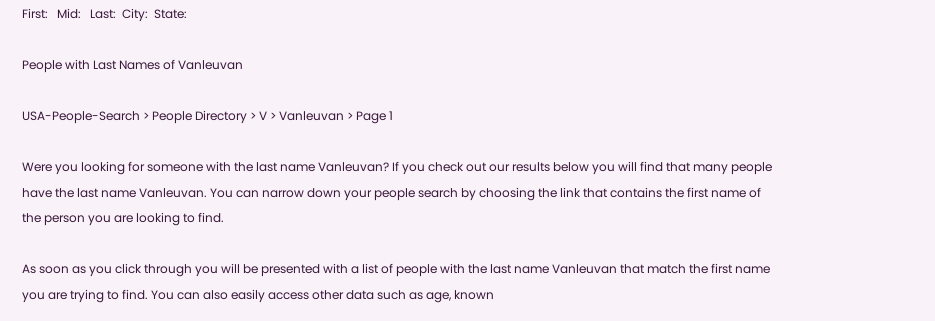First:   Mid:   Last:  City:  State:

People with Last Names of Vanleuvan

USA-People-Search > People Directory > V > Vanleuvan > Page 1

Were you looking for someone with the last name Vanleuvan? If you check out our results below you will find that many people have the last name Vanleuvan. You can narrow down your people search by choosing the link that contains the first name of the person you are looking to find.

As soon as you click through you will be presented with a list of people with the last name Vanleuvan that match the first name you are trying to find. You can also easily access other data such as age, known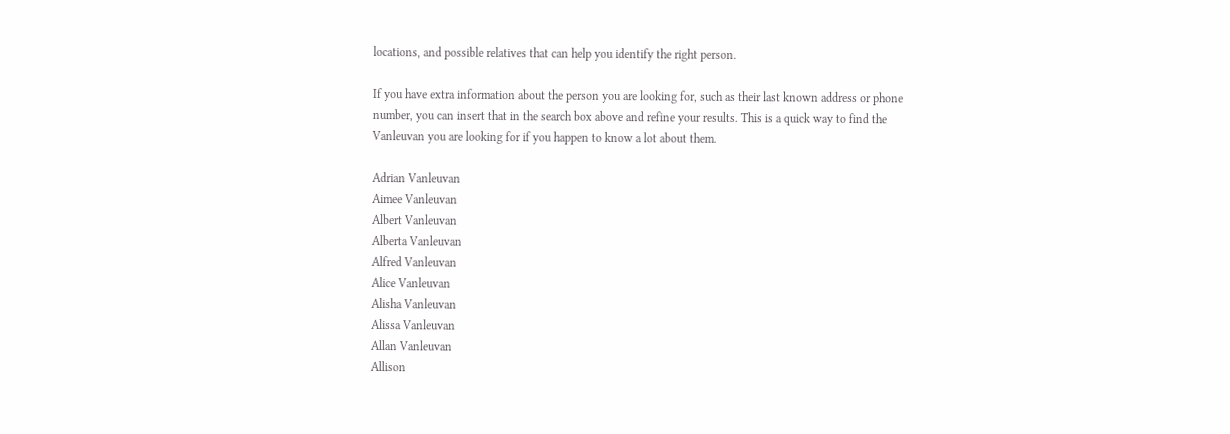locations, and possible relatives that can help you identify the right person.

If you have extra information about the person you are looking for, such as their last known address or phone number, you can insert that in the search box above and refine your results. This is a quick way to find the Vanleuvan you are looking for if you happen to know a lot about them.

Adrian Vanleuvan
Aimee Vanleuvan
Albert Vanleuvan
Alberta Vanleuvan
Alfred Vanleuvan
Alice Vanleuvan
Alisha Vanleuvan
Alissa Vanleuvan
Allan Vanleuvan
Allison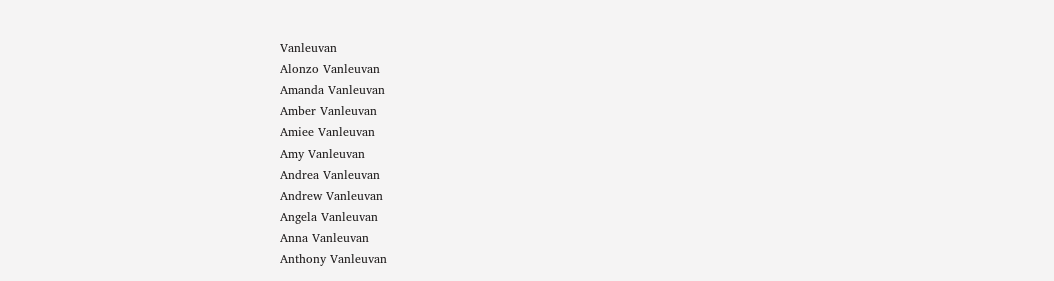Vanleuvan
Alonzo Vanleuvan
Amanda Vanleuvan
Amber Vanleuvan
Amiee Vanleuvan
Amy Vanleuvan
Andrea Vanleuvan
Andrew Vanleuvan
Angela Vanleuvan
Anna Vanleuvan
Anthony Vanleuvan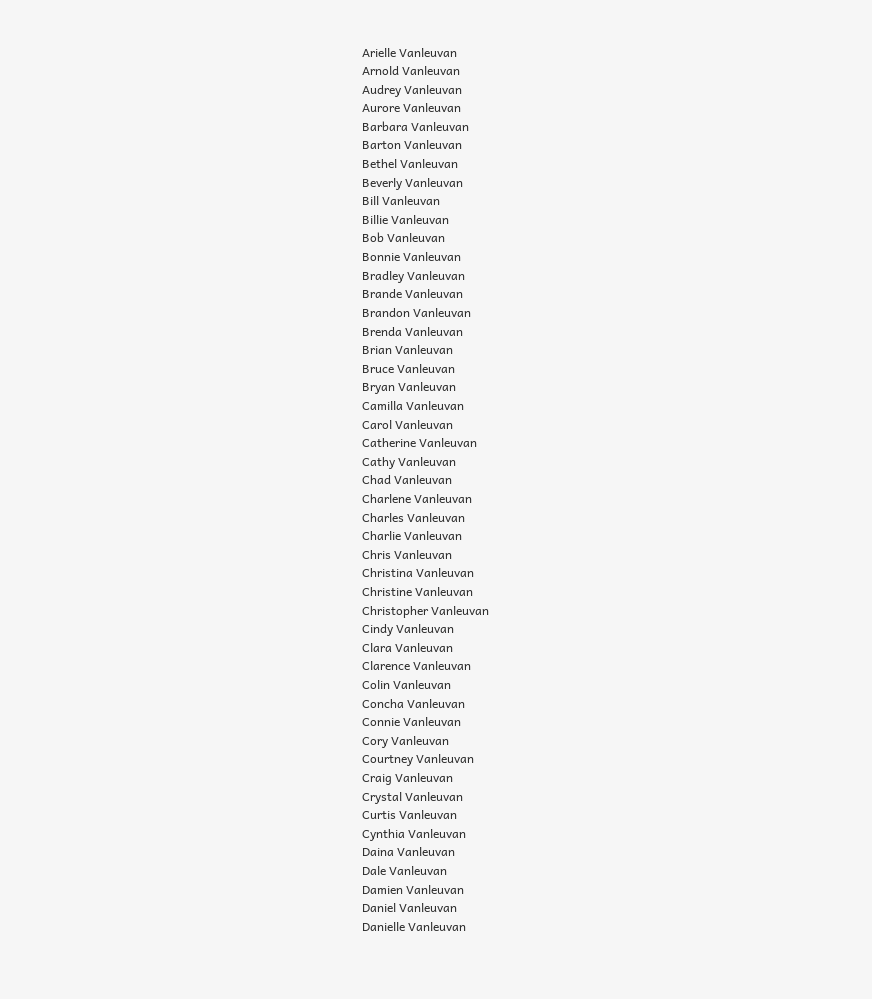Arielle Vanleuvan
Arnold Vanleuvan
Audrey Vanleuvan
Aurore Vanleuvan
Barbara Vanleuvan
Barton Vanleuvan
Bethel Vanleuvan
Beverly Vanleuvan
Bill Vanleuvan
Billie Vanleuvan
Bob Vanleuvan
Bonnie Vanleuvan
Bradley Vanleuvan
Brande Vanleuvan
Brandon Vanleuvan
Brenda Vanleuvan
Brian Vanleuvan
Bruce Vanleuvan
Bryan Vanleuvan
Camilla Vanleuvan
Carol Vanleuvan
Catherine Vanleuvan
Cathy Vanleuvan
Chad Vanleuvan
Charlene Vanleuvan
Charles Vanleuvan
Charlie Vanleuvan
Chris Vanleuvan
Christina Vanleuvan
Christine Vanleuvan
Christopher Vanleuvan
Cindy Vanleuvan
Clara Vanleuvan
Clarence Vanleuvan
Colin Vanleuvan
Concha Vanleuvan
Connie Vanleuvan
Cory Vanleuvan
Courtney Vanleuvan
Craig Vanleuvan
Crystal Vanleuvan
Curtis Vanleuvan
Cynthia Vanleuvan
Daina Vanleuvan
Dale Vanleuvan
Damien Vanleuvan
Daniel Vanleuvan
Danielle Vanleuvan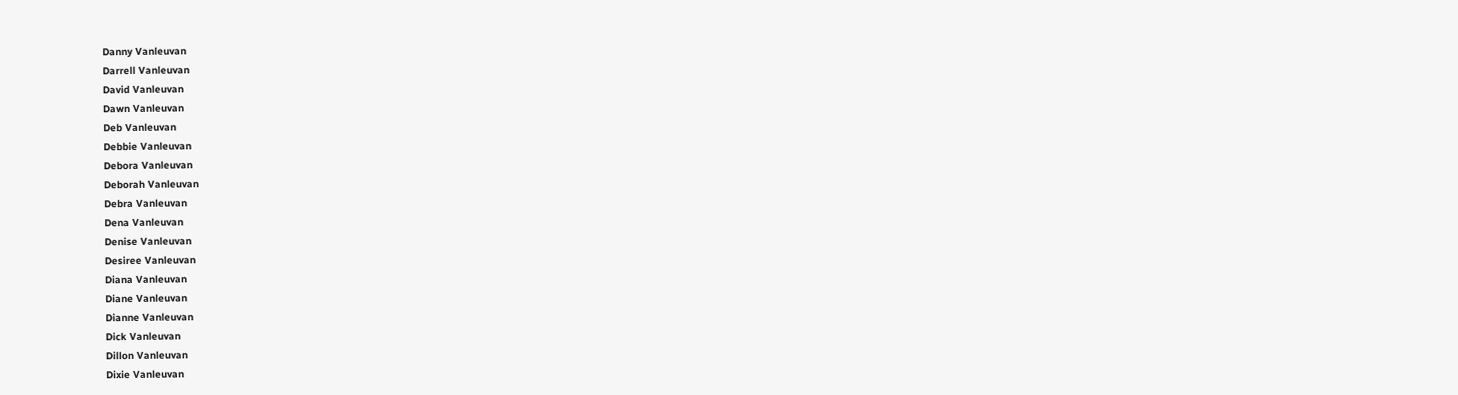Danny Vanleuvan
Darrell Vanleuvan
David Vanleuvan
Dawn Vanleuvan
Deb Vanleuvan
Debbie Vanleuvan
Debora Vanleuvan
Deborah Vanleuvan
Debra Vanleuvan
Dena Vanleuvan
Denise Vanleuvan
Desiree Vanleuvan
Diana Vanleuvan
Diane Vanleuvan
Dianne Vanleuvan
Dick Vanleuvan
Dillon Vanleuvan
Dixie Vanleuvan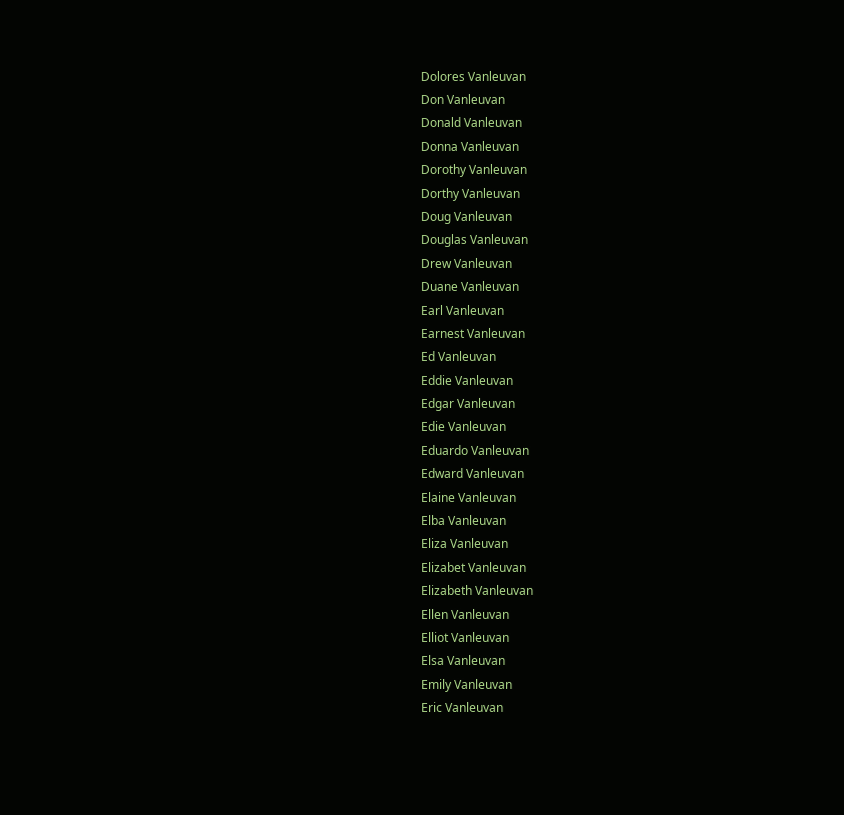Dolores Vanleuvan
Don Vanleuvan
Donald Vanleuvan
Donna Vanleuvan
Dorothy Vanleuvan
Dorthy Vanleuvan
Doug Vanleuvan
Douglas Vanleuvan
Drew Vanleuvan
Duane Vanleuvan
Earl Vanleuvan
Earnest Vanleuvan
Ed Vanleuvan
Eddie Vanleuvan
Edgar Vanleuvan
Edie Vanleuvan
Eduardo Vanleuvan
Edward Vanleuvan
Elaine Vanleuvan
Elba Vanleuvan
Eliza Vanleuvan
Elizabet Vanleuvan
Elizabeth Vanleuvan
Ellen Vanleuvan
Elliot Vanleuvan
Elsa Vanleuvan
Emily Vanleuvan
Eric Vanleuvan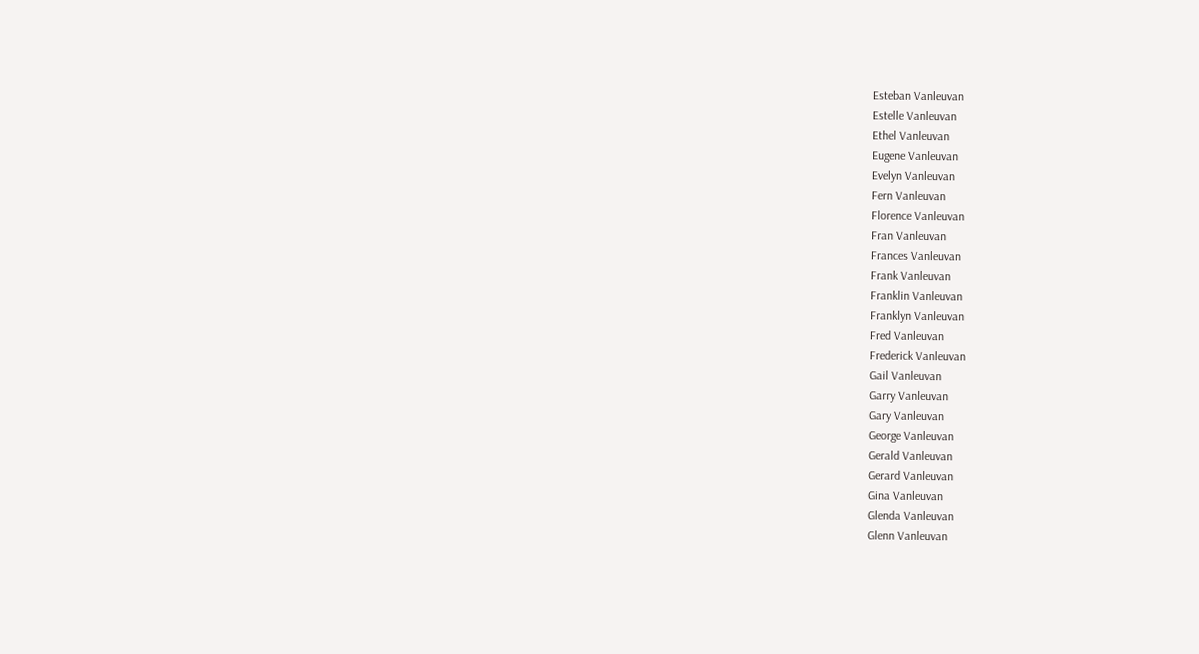Esteban Vanleuvan
Estelle Vanleuvan
Ethel Vanleuvan
Eugene Vanleuvan
Evelyn Vanleuvan
Fern Vanleuvan
Florence Vanleuvan
Fran Vanleuvan
Frances Vanleuvan
Frank Vanleuvan
Franklin Vanleuvan
Franklyn Vanleuvan
Fred Vanleuvan
Frederick Vanleuvan
Gail Vanleuvan
Garry Vanleuvan
Gary Vanleuvan
George Vanleuvan
Gerald Vanleuvan
Gerard Vanleuvan
Gina Vanleuvan
Glenda Vanleuvan
Glenn Vanleuvan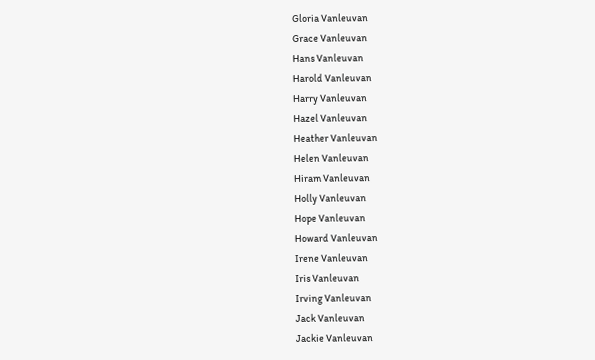Gloria Vanleuvan
Grace Vanleuvan
Hans Vanleuvan
Harold Vanleuvan
Harry Vanleuvan
Hazel Vanleuvan
Heather Vanleuvan
Helen Vanleuvan
Hiram Vanleuvan
Holly Vanleuvan
Hope Vanleuvan
Howard Vanleuvan
Irene Vanleuvan
Iris Vanleuvan
Irving Vanleuvan
Jack Vanleuvan
Jackie Vanleuvan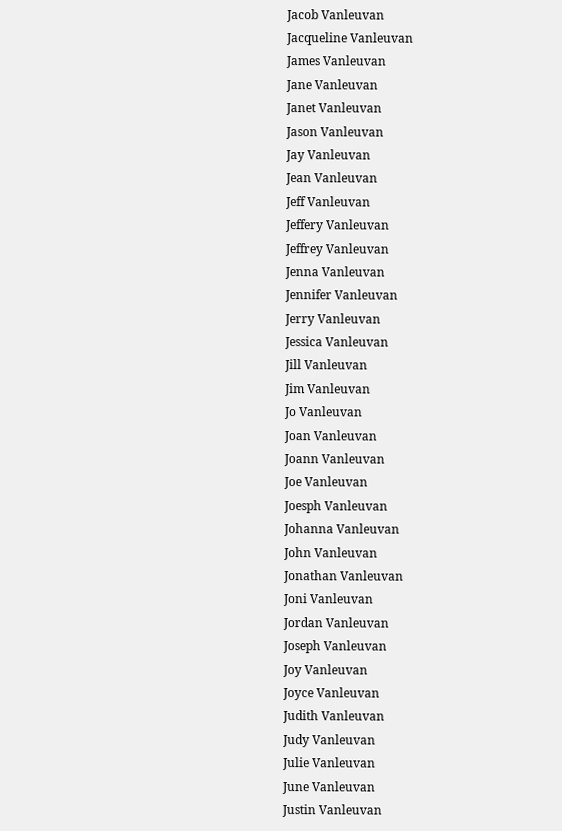Jacob Vanleuvan
Jacqueline Vanleuvan
James Vanleuvan
Jane Vanleuvan
Janet Vanleuvan
Jason Vanleuvan
Jay Vanleuvan
Jean Vanleuvan
Jeff Vanleuvan
Jeffery Vanleuvan
Jeffrey Vanleuvan
Jenna Vanleuvan
Jennifer Vanleuvan
Jerry Vanleuvan
Jessica Vanleuvan
Jill Vanleuvan
Jim Vanleuvan
Jo Vanleuvan
Joan Vanleuvan
Joann Vanleuvan
Joe Vanleuvan
Joesph Vanleuvan
Johanna Vanleuvan
John Vanleuvan
Jonathan Vanleuvan
Joni Vanleuvan
Jordan Vanleuvan
Joseph Vanleuvan
Joy Vanleuvan
Joyce Vanleuvan
Judith Vanleuvan
Judy Vanleuvan
Julie Vanleuvan
June Vanleuvan
Justin Vanleuvan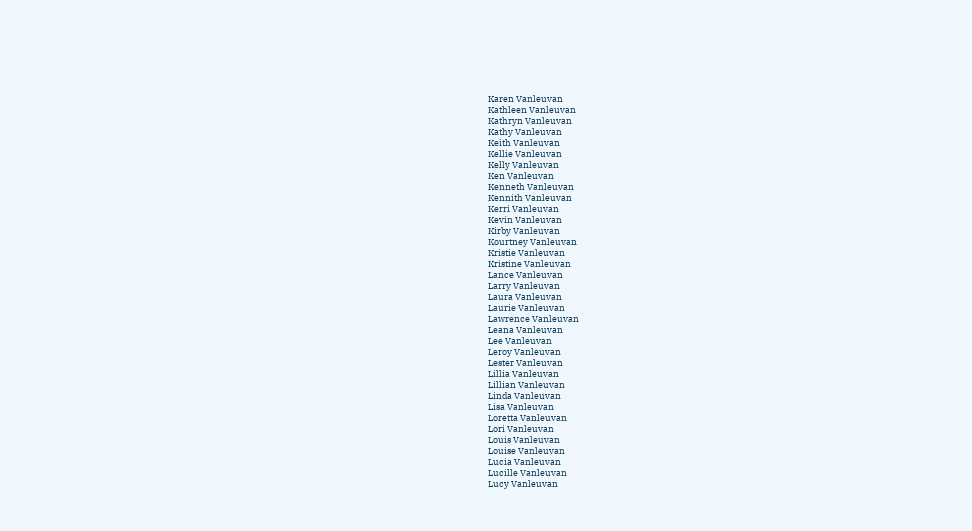Karen Vanleuvan
Kathleen Vanleuvan
Kathryn Vanleuvan
Kathy Vanleuvan
Keith Vanleuvan
Kellie Vanleuvan
Kelly Vanleuvan
Ken Vanleuvan
Kenneth Vanleuvan
Kennith Vanleuvan
Kerri Vanleuvan
Kevin Vanleuvan
Kirby Vanleuvan
Kourtney Vanleuvan
Kristie Vanleuvan
Kristine Vanleuvan
Lance Vanleuvan
Larry Vanleuvan
Laura Vanleuvan
Laurie Vanleuvan
Lawrence Vanleuvan
Leana Vanleuvan
Lee Vanleuvan
Leroy Vanleuvan
Lester Vanleuvan
Lillia Vanleuvan
Lillian Vanleuvan
Linda Vanleuvan
Lisa Vanleuvan
Loretta Vanleuvan
Lori Vanleuvan
Louis Vanleuvan
Louise Vanleuvan
Lucia Vanleuvan
Lucille Vanleuvan
Lucy Vanleuvan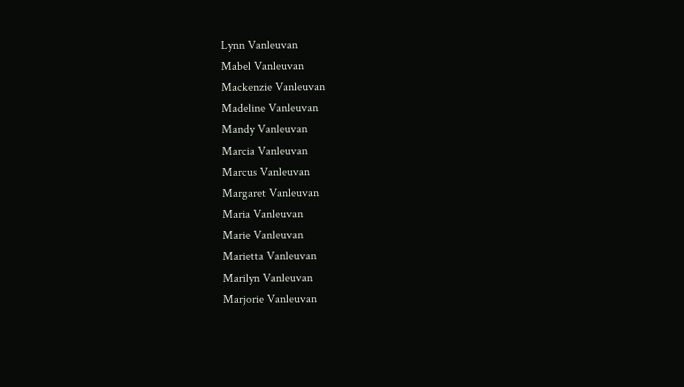Lynn Vanleuvan
Mabel Vanleuvan
Mackenzie Vanleuvan
Madeline Vanleuvan
Mandy Vanleuvan
Marcia Vanleuvan
Marcus Vanleuvan
Margaret Vanleuvan
Maria Vanleuvan
Marie Vanleuvan
Marietta Vanleuvan
Marilyn Vanleuvan
Marjorie Vanleuvan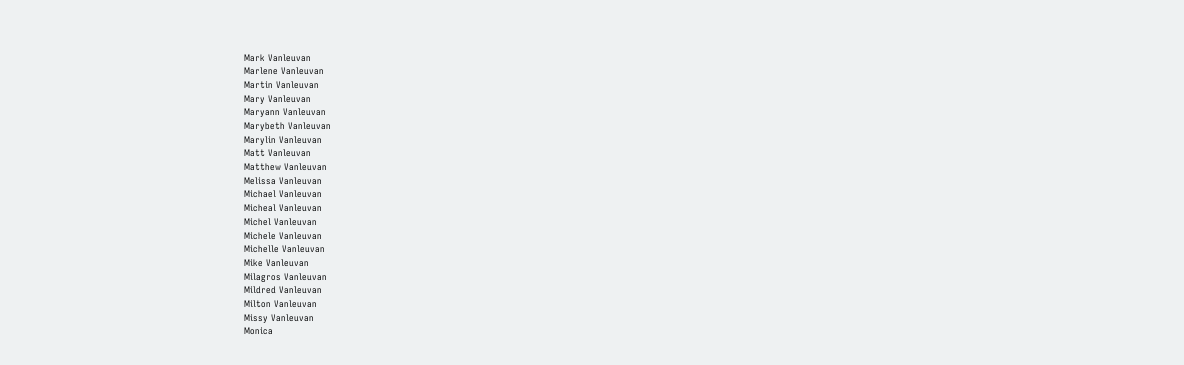Mark Vanleuvan
Marlene Vanleuvan
Martin Vanleuvan
Mary Vanleuvan
Maryann Vanleuvan
Marybeth Vanleuvan
Marylin Vanleuvan
Matt Vanleuvan
Matthew Vanleuvan
Melissa Vanleuvan
Michael Vanleuvan
Micheal Vanleuvan
Michel Vanleuvan
Michele Vanleuvan
Michelle Vanleuvan
Mike Vanleuvan
Milagros Vanleuvan
Mildred Vanleuvan
Milton Vanleuvan
Missy Vanleuvan
Monica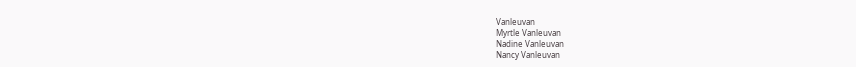Vanleuvan
Myrtle Vanleuvan
Nadine Vanleuvan
Nancy Vanleuvan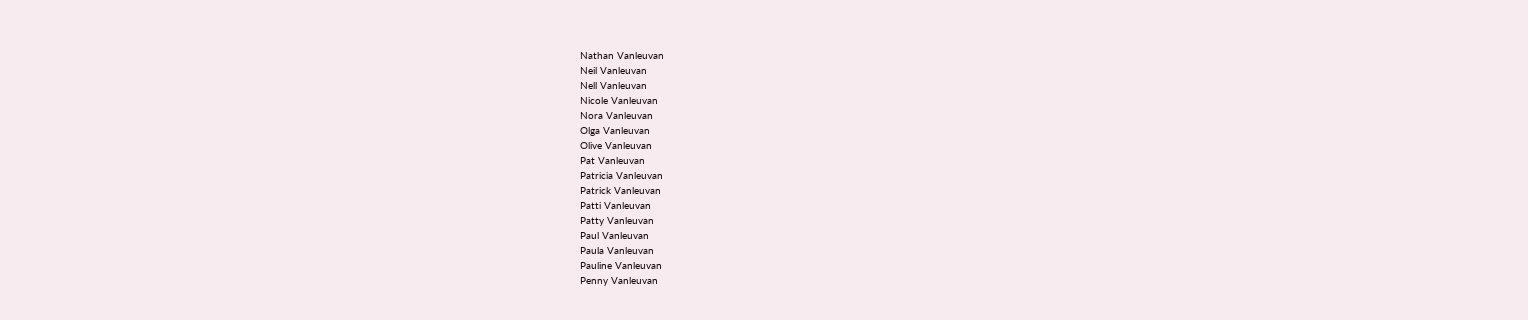Nathan Vanleuvan
Neil Vanleuvan
Nell Vanleuvan
Nicole Vanleuvan
Nora Vanleuvan
Olga Vanleuvan
Olive Vanleuvan
Pat Vanleuvan
Patricia Vanleuvan
Patrick Vanleuvan
Patti Vanleuvan
Patty Vanleuvan
Paul Vanleuvan
Paula Vanleuvan
Pauline Vanleuvan
Penny Vanleuvan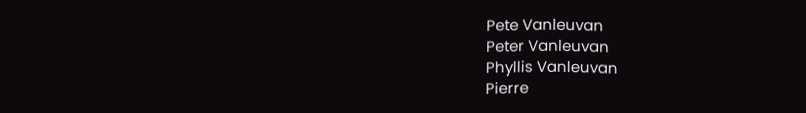Pete Vanleuvan
Peter Vanleuvan
Phyllis Vanleuvan
Pierre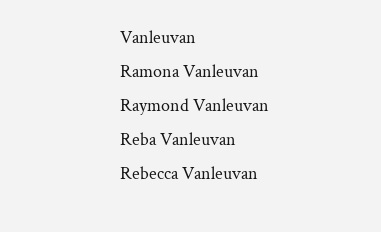Vanleuvan
Ramona Vanleuvan
Raymond Vanleuvan
Reba Vanleuvan
Rebecca Vanleuvan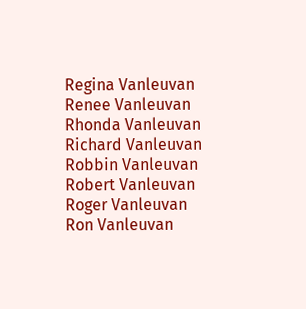Regina Vanleuvan
Renee Vanleuvan
Rhonda Vanleuvan
Richard Vanleuvan
Robbin Vanleuvan
Robert Vanleuvan
Roger Vanleuvan
Ron Vanleuvan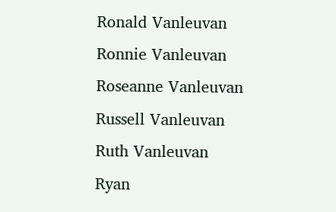Ronald Vanleuvan
Ronnie Vanleuvan
Roseanne Vanleuvan
Russell Vanleuvan
Ruth Vanleuvan
Ryan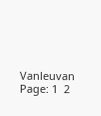Vanleuvan
Page: 1  2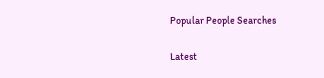Popular People Searches

Latest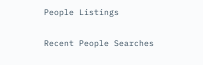People Listings

Recent People Searches